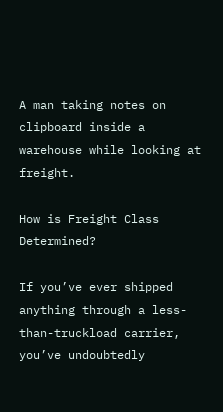A man taking notes on clipboard inside a warehouse while looking at freight.

How is Freight Class Determined?

If you’ve ever shipped anything through a less-than-truckload carrier, you’ve undoubtedly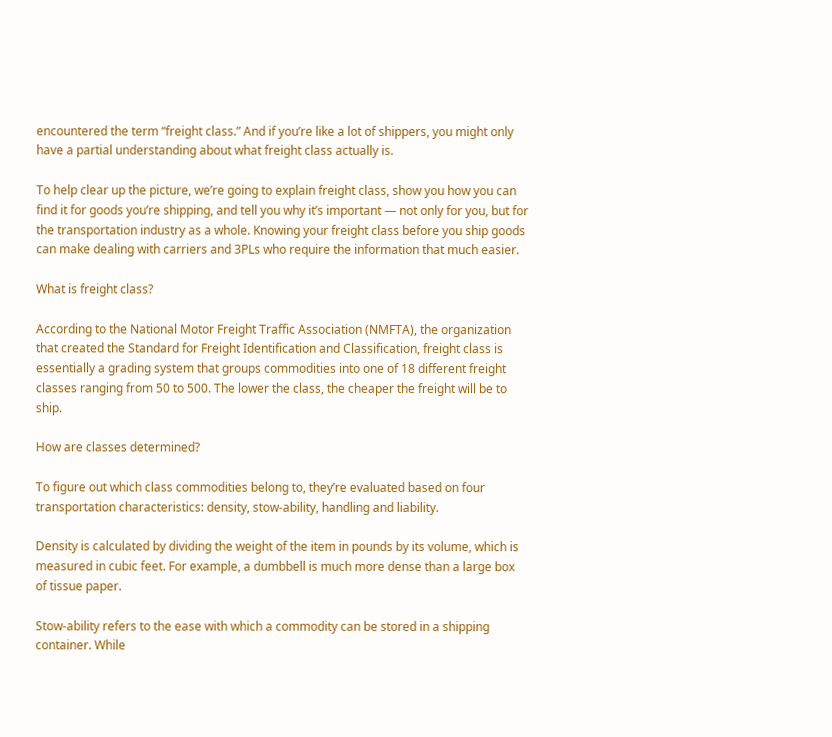encountered the term “freight class.” And if you’re like a lot of shippers, you might only have a partial understanding about what freight class actually is.

To help clear up the picture, we’re going to explain freight class, show you how you can find it for goods you’re shipping, and tell you why it’s important — not only for you, but for the transportation industry as a whole. Knowing your freight class before you ship goods can make dealing with carriers and 3PLs who require the information that much easier.

What is freight class?

According to the National Motor Freight Traffic Association (NMFTA), the organization that created the Standard for Freight Identification and Classification, freight class is essentially a grading system that groups commodities into one of 18 different freight classes ranging from 50 to 500. The lower the class, the cheaper the freight will be to ship.

How are classes determined?

To figure out which class commodities belong to, they’re evaluated based on four transportation characteristics: density, stow-ability, handling and liability.

Density is calculated by dividing the weight of the item in pounds by its volume, which is measured in cubic feet. For example, a dumbbell is much more dense than a large box of tissue paper.

Stow-ability refers to the ease with which a commodity can be stored in a shipping container. While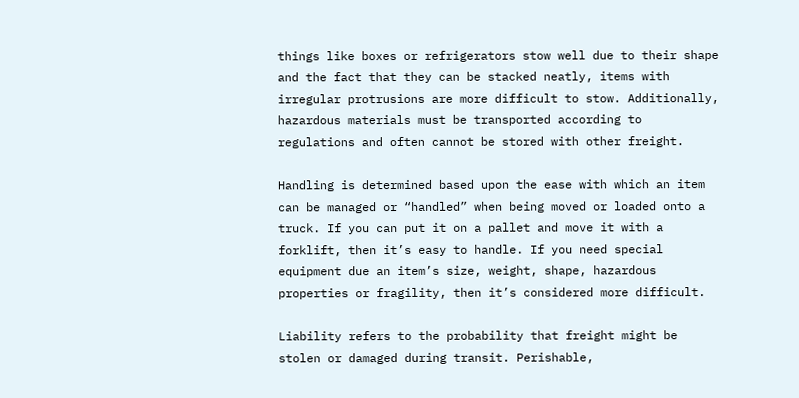things like boxes or refrigerators stow well due to their shape and the fact that they can be stacked neatly, items with irregular protrusions are more difficult to stow. Additionally, hazardous materials must be transported according to regulations and often cannot be stored with other freight.

Handling is determined based upon the ease with which an item can be managed or “handled” when being moved or loaded onto a truck. If you can put it on a pallet and move it with a forklift, then it’s easy to handle. If you need special equipment due an item’s size, weight, shape, hazardous properties or fragility, then it’s considered more difficult.

Liability refers to the probability that freight might be stolen or damaged during transit. Perishable,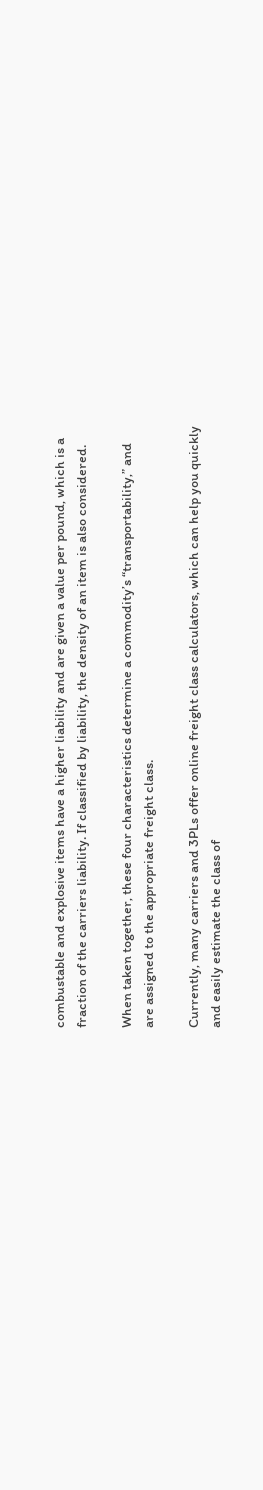combustable and explosive items have a higher liability and are given a value per pound, which is a fraction of the carriers liability. If classified by liability, the density of an item is also considered.

When taken together, these four characteristics determine a commodity’s “transportability,” and are assigned to the appropriate freight class.

Currently, many carriers and 3PLs offer online freight class calculators, which can help you quickly and easily estimate the class of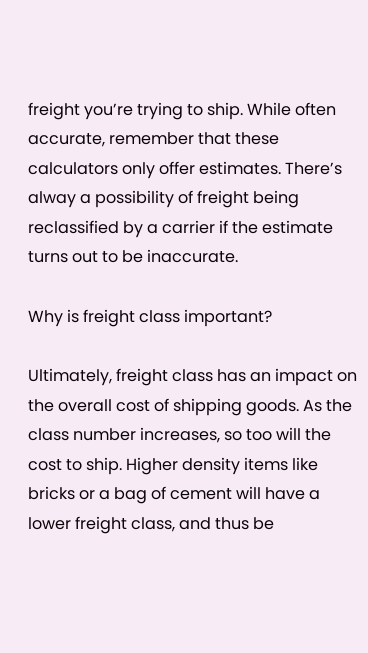freight you’re trying to ship. While often accurate, remember that these calculators only offer estimates. There’s alway a possibility of freight being reclassified by a carrier if the estimate turns out to be inaccurate.

Why is freight class important?

Ultimately, freight class has an impact on the overall cost of shipping goods. As the class number increases, so too will the cost to ship. Higher density items like bricks or a bag of cement will have a lower freight class, and thus be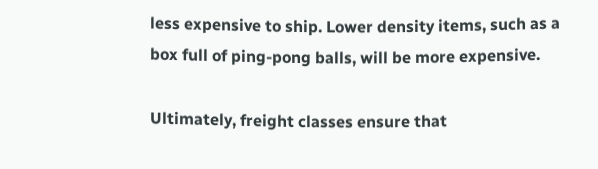less expensive to ship. Lower density items, such as a box full of ping-pong balls, will be more expensive.

Ultimately, freight classes ensure that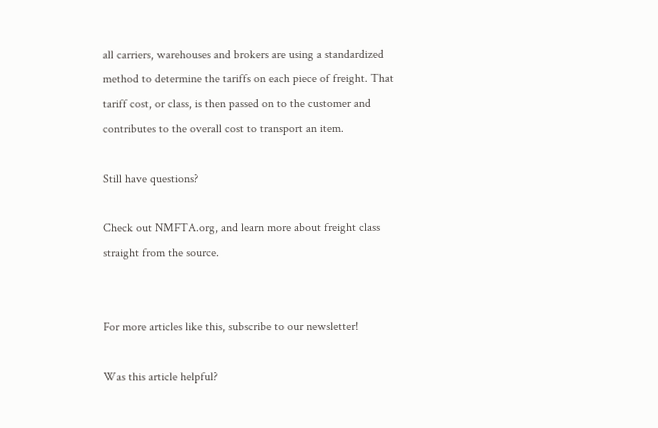all carriers, warehouses and brokers are using a standardized method to determine the tariffs on each piece of freight. That tariff cost, or class, is then passed on to the customer and contributes to the overall cost to transport an item.

Still have questions?

Check out NMFTA.org, and learn more about freight class straight from the source.


For more articles like this, subscribe to our newsletter!

Was this article helpful?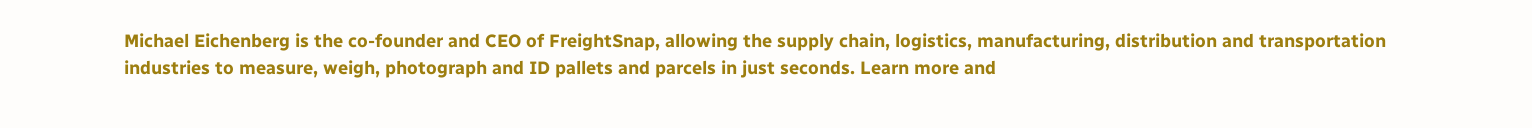Michael Eichenberg is the co-founder and CEO of FreightSnap, allowing the supply chain, logistics, manufacturing, distribution and transportation industries to measure, weigh, photograph and ID pallets and parcels in just seconds. Learn more and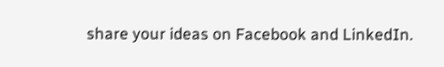share your ideas on Facebook and LinkedIn.